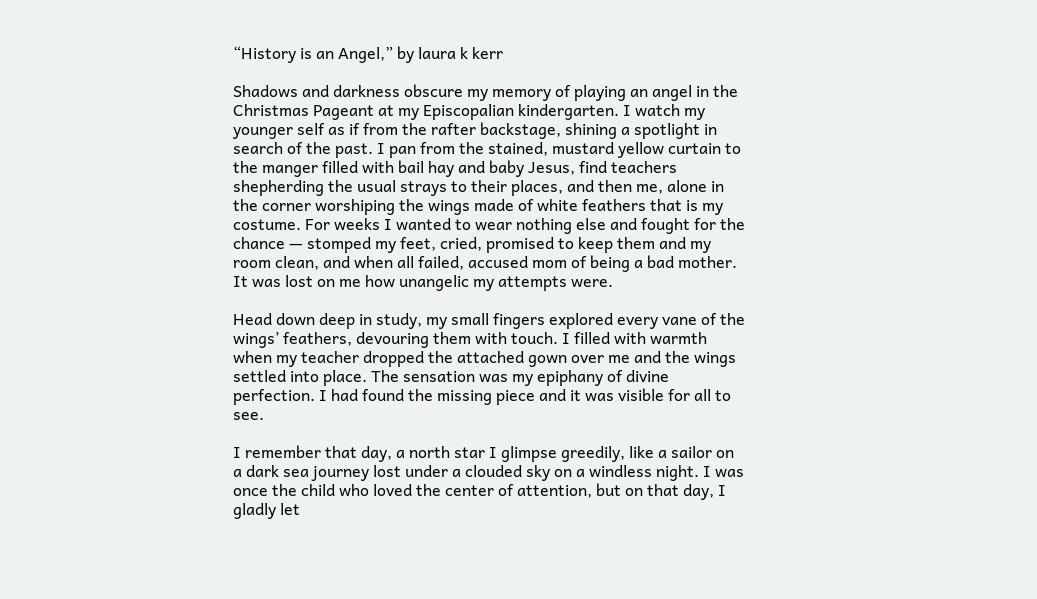“History is an Angel,” by laura k kerr

Shadows and darkness obscure my memory of playing an angel in the Christmas Pageant at my Episcopalian kindergarten. I watch my younger self as if from the rafter backstage, shining a spotlight in search of the past. I pan from the stained, mustard yellow curtain to the manger filled with bail hay and baby Jesus, find teachers shepherding the usual strays to their places, and then me, alone in the corner worshiping the wings made of white feathers that is my costume. For weeks I wanted to wear nothing else and fought for the chance — stomped my feet, cried, promised to keep them and my room clean, and when all failed, accused mom of being a bad mother. It was lost on me how unangelic my attempts were.

Head down deep in study, my small fingers explored every vane of the wings’ feathers, devouring them with touch. I filled with warmth when my teacher dropped the attached gown over me and the wings settled into place. The sensation was my epiphany of divine perfection. I had found the missing piece and it was visible for all to see.

I remember that day, a north star I glimpse greedily, like a sailor on a dark sea journey lost under a clouded sky on a windless night. I was once the child who loved the center of attention, but on that day, I gladly let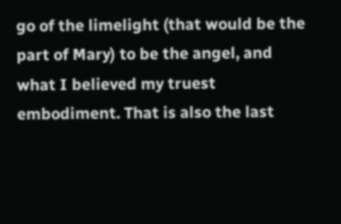go of the limelight (that would be the part of Mary) to be the angel, and what I believed my truest embodiment. That is also the last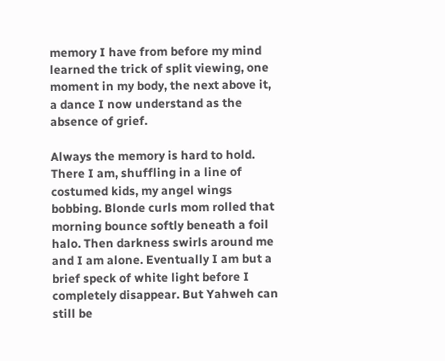memory I have from before my mind learned the trick of split viewing, one moment in my body, the next above it, a dance I now understand as the absence of grief.

Always the memory is hard to hold. There I am, shuffling in a line of costumed kids, my angel wings bobbing. Blonde curls mom rolled that morning bounce softly beneath a foil halo. Then darkness swirls around me and I am alone. Eventually I am but a brief speck of white light before I completely disappear. But Yahweh can still be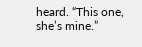heard. “This one, she’s mine.”